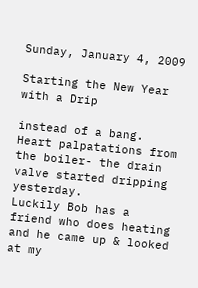Sunday, January 4, 2009

Starting the New Year with a Drip

instead of a bang. Heart palpatations from the boiler- the drain valve started dripping yesterday.
Luckily Bob has a friend who does heating and he came up & looked at my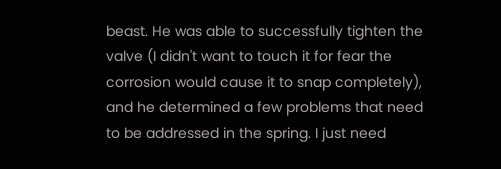beast. He was able to successfully tighten the valve (I didn't want to touch it for fear the corrosion would cause it to snap completely), and he determined a few problems that need to be addressed in the spring. I just need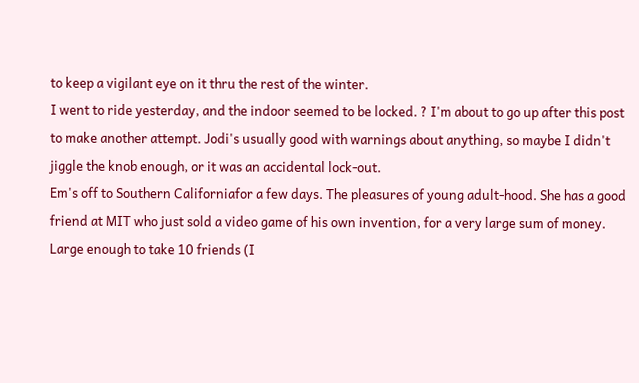to keep a vigilant eye on it thru the rest of the winter.
I went to ride yesterday, and the indoor seemed to be locked. ? I'm about to go up after this post to make another attempt. Jodi's usually good with warnings about anything, so maybe I didn't jiggle the knob enough, or it was an accidental lock-out.
Em's off to Southern Californiafor a few days. The pleasures of young adult-hood. She has a good friend at MIT who just sold a video game of his own invention, for a very large sum of money. Large enough to take 10 friends (I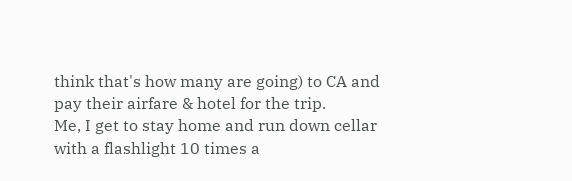think that's how many are going) to CA and pay their airfare & hotel for the trip.
Me, I get to stay home and run down cellar with a flashlight 10 times a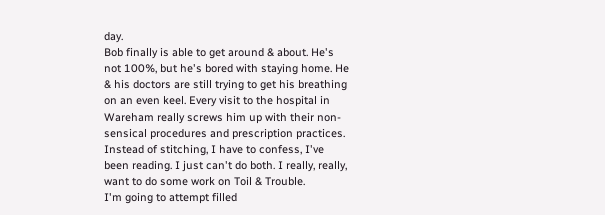day.
Bob finally is able to get around & about. He's not 100%, but he's bored with staying home. He & his doctors are still trying to get his breathing on an even keel. Every visit to the hospital in Wareham really screws him up with their non-sensical procedures and prescription practices.
Instead of stitching, I have to confess, I've been reading. I just can't do both. I really, really, want to do some work on Toil & Trouble.
I'm going to attempt filled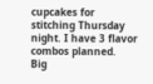cupcakes for stitching Thursday night. I have 3 flavor combos planned.
Big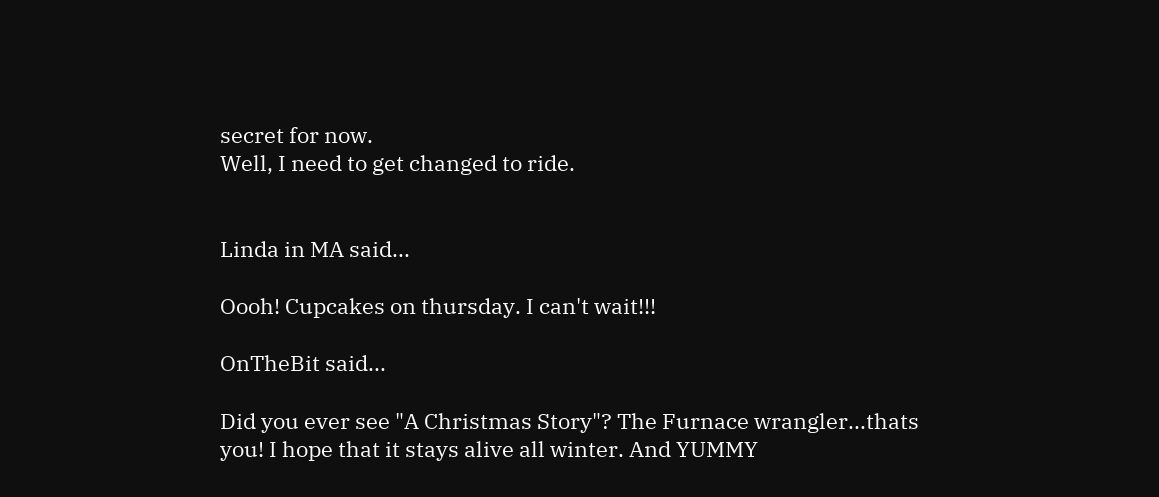secret for now.
Well, I need to get changed to ride.


Linda in MA said...

Oooh! Cupcakes on thursday. I can't wait!!!

OnTheBit said...

Did you ever see "A Christmas Story"? The Furnace wrangler...thats you! I hope that it stays alive all winter. And YUMMY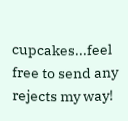cupcakes...feel free to send any rejects my way!